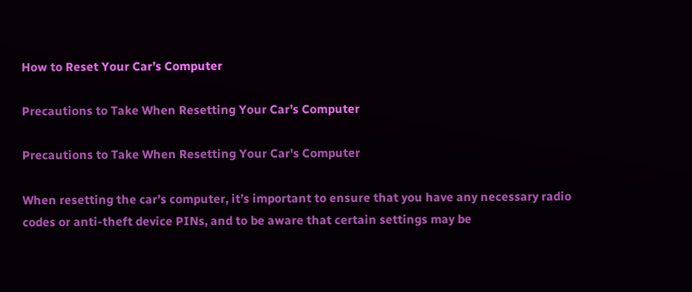How to Reset Your Car’s Computer

Precautions to Take When Resetting Your Car’s Computer

Precautions to Take When Resetting Your Car's Computer

When resetting the car’s computer, it’s important to ensure that you have any necessary radio codes or anti-theft device PINs, and to be aware that certain settings may be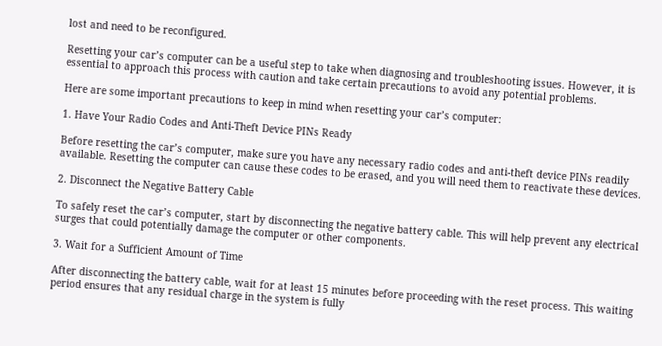lost and need to be reconfigured.

Resetting your car’s computer can be a useful step to take when diagnosing and troubleshooting issues. However, it is essential to approach this process with caution and take certain precautions to avoid any potential problems.

Here are some important precautions to keep in mind when resetting your car’s computer:

1. Have Your Radio Codes and Anti-Theft Device PINs Ready

Before resetting the car’s computer, make sure you have any necessary radio codes and anti-theft device PINs readily available. Resetting the computer can cause these codes to be erased, and you will need them to reactivate these devices.

2. Disconnect the Negative Battery Cable

To safely reset the car’s computer, start by disconnecting the negative battery cable. This will help prevent any electrical surges that could potentially damage the computer or other components.

3. Wait for a Sufficient Amount of Time

After disconnecting the battery cable, wait for at least 15 minutes before proceeding with the reset process. This waiting period ensures that any residual charge in the system is fully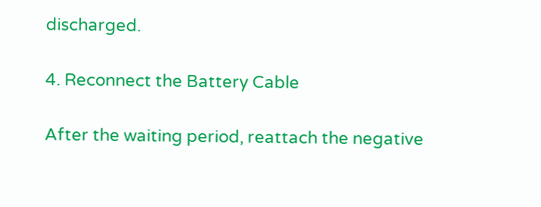discharged.

4. Reconnect the Battery Cable

After the waiting period, reattach the negative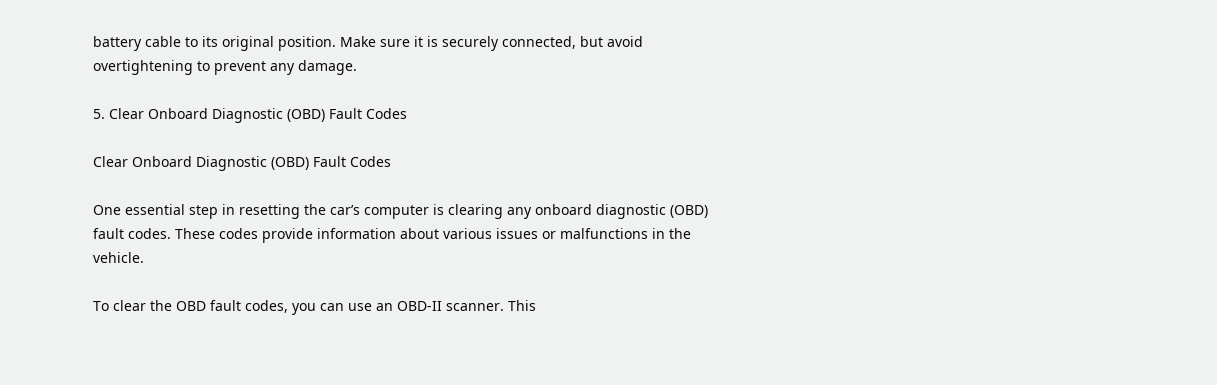battery cable to its original position. Make sure it is securely connected, but avoid overtightening to prevent any damage.

5. Clear Onboard Diagnostic (OBD) Fault Codes

Clear Onboard Diagnostic (OBD) Fault Codes

One essential step in resetting the car’s computer is clearing any onboard diagnostic (OBD) fault codes. These codes provide information about various issues or malfunctions in the vehicle.

To clear the OBD fault codes, you can use an OBD-II scanner. This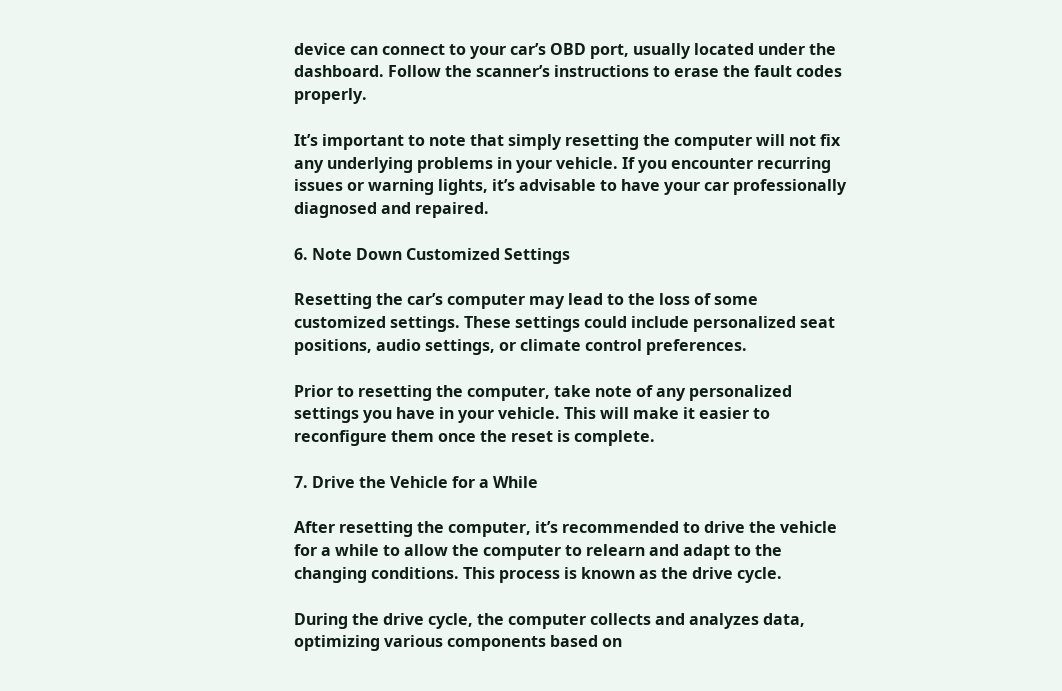device can connect to your car’s OBD port, usually located under the dashboard. Follow the scanner’s instructions to erase the fault codes properly.

It’s important to note that simply resetting the computer will not fix any underlying problems in your vehicle. If you encounter recurring issues or warning lights, it’s advisable to have your car professionally diagnosed and repaired.

6. Note Down Customized Settings

Resetting the car’s computer may lead to the loss of some customized settings. These settings could include personalized seat positions, audio settings, or climate control preferences.

Prior to resetting the computer, take note of any personalized settings you have in your vehicle. This will make it easier to reconfigure them once the reset is complete.

7. Drive the Vehicle for a While

After resetting the computer, it’s recommended to drive the vehicle for a while to allow the computer to relearn and adapt to the changing conditions. This process is known as the drive cycle.

During the drive cycle, the computer collects and analyzes data, optimizing various components based on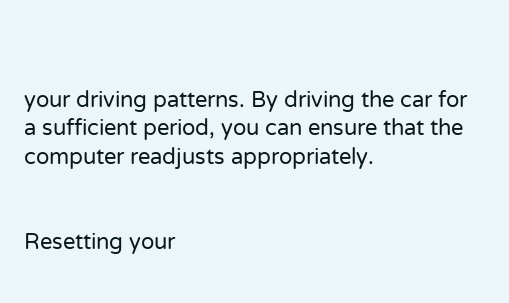your driving patterns. By driving the car for a sufficient period, you can ensure that the computer readjusts appropriately.


Resetting your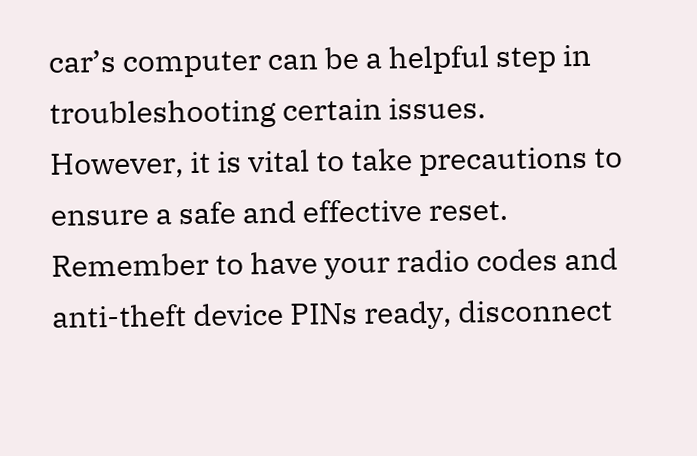car’s computer can be a helpful step in troubleshooting certain issues. However, it is vital to take precautions to ensure a safe and effective reset. Remember to have your radio codes and anti-theft device PINs ready, disconnect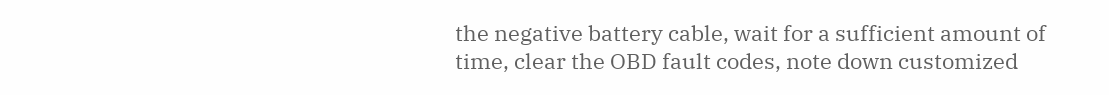the negative battery cable, wait for a sufficient amount of time, clear the OBD fault codes, note down customized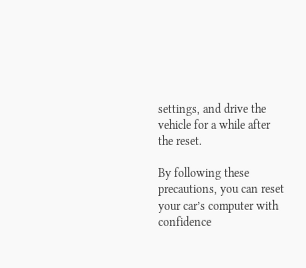settings, and drive the vehicle for a while after the reset.

By following these precautions, you can reset your car’s computer with confidence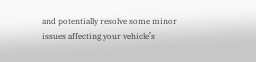and potentially resolve some minor issues affecting your vehicle’s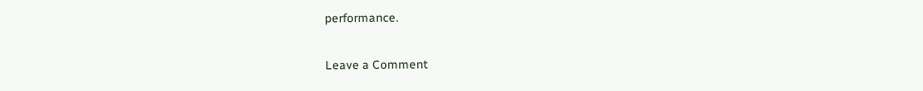performance.

Leave a Comment